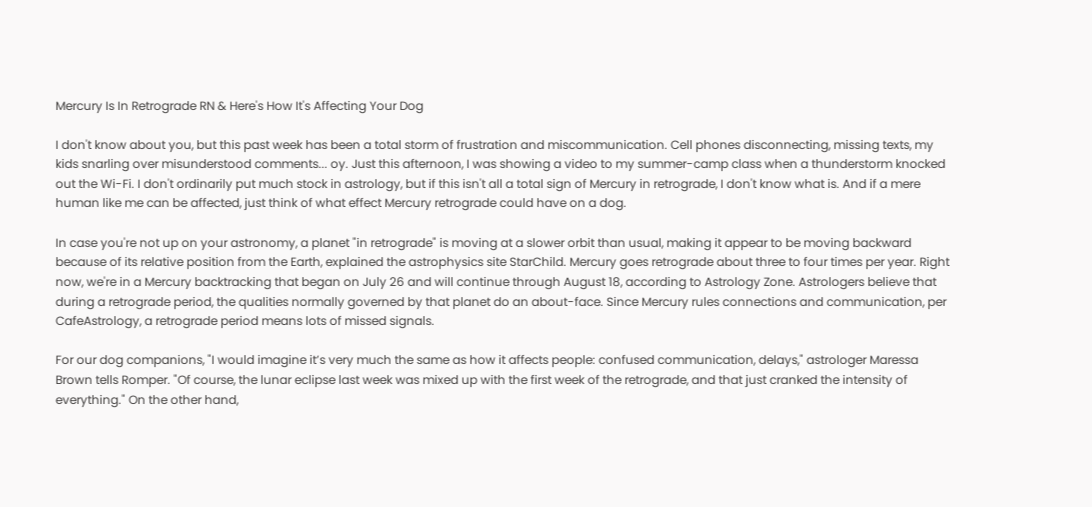Mercury Is In Retrograde RN & Here's How It's Affecting Your Dog

I don't know about you, but this past week has been a total storm of frustration and miscommunication. Cell phones disconnecting, missing texts, my kids snarling over misunderstood comments... oy. Just this afternoon, I was showing a video to my summer-camp class when a thunderstorm knocked out the Wi-Fi. I don't ordinarily put much stock in astrology, but if this isn't all a total sign of Mercury in retrograde, I don't know what is. And if a mere human like me can be affected, just think of what effect Mercury retrograde could have on a dog.

In case you're not up on your astronomy, a planet "in retrograde" is moving at a slower orbit than usual, making it appear to be moving backward because of its relative position from the Earth, explained the astrophysics site StarChild. Mercury goes retrograde about three to four times per year. Right now, we're in a Mercury backtracking that began on July 26 and will continue through August 18, according to Astrology Zone. Astrologers believe that during a retrograde period, the qualities normally governed by that planet do an about-face. Since Mercury rules connections and communication, per CafeAstrology, a retrograde period means lots of missed signals.

For our dog companions, "I would imagine it’s very much the same as how it affects people: confused communication, delays," astrologer Maressa Brown tells Romper. "Of course, the lunar eclipse last week was mixed up with the first week of the retrograde, and that just cranked the intensity of everything." On the other hand,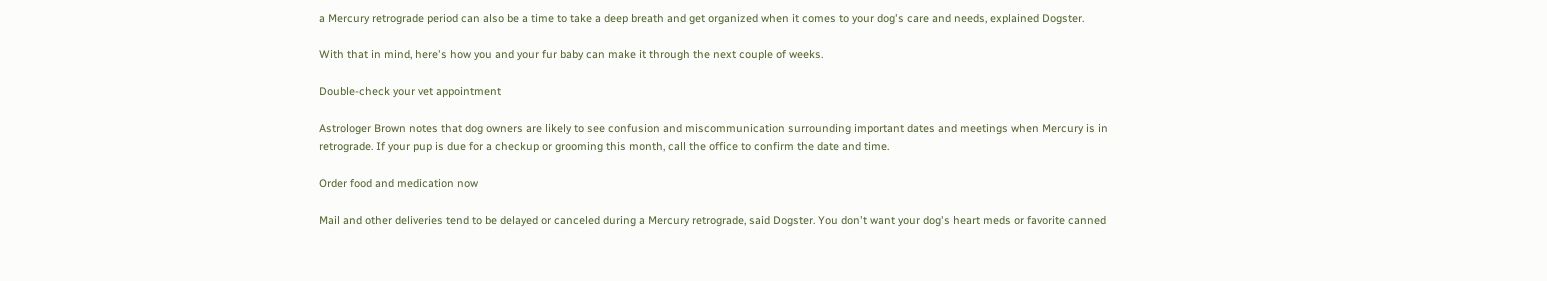a Mercury retrograde period can also be a time to take a deep breath and get organized when it comes to your dog's care and needs, explained Dogster.

With that in mind, here's how you and your fur baby can make it through the next couple of weeks.

Double-check your vet appointment

Astrologer Brown notes that dog owners are likely to see confusion and miscommunication surrounding important dates and meetings when Mercury is in retrograde. If your pup is due for a checkup or grooming this month, call the office to confirm the date and time.

Order food and medication now

Mail and other deliveries tend to be delayed or canceled during a Mercury retrograde, said Dogster. You don't want your dog's heart meds or favorite canned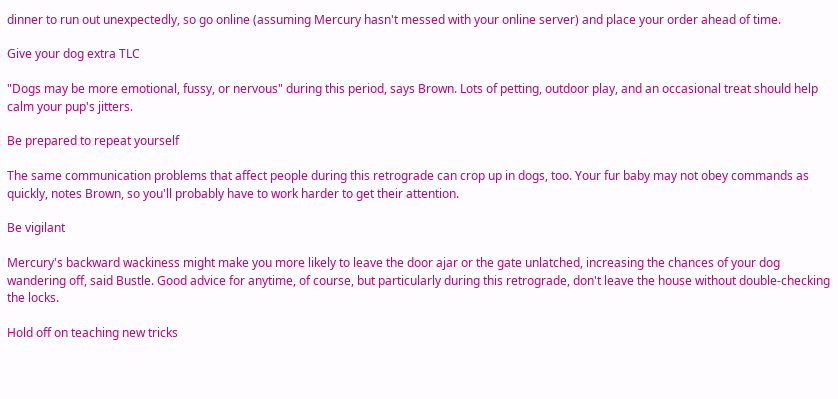dinner to run out unexpectedly, so go online (assuming Mercury hasn't messed with your online server) and place your order ahead of time.

Give your dog extra TLC

"Dogs may be more emotional, fussy, or nervous" during this period, says Brown. Lots of petting, outdoor play, and an occasional treat should help calm your pup's jitters.

Be prepared to repeat yourself

The same communication problems that affect people during this retrograde can crop up in dogs, too. Your fur baby may not obey commands as quickly, notes Brown, so you'll probably have to work harder to get their attention.

Be vigilant

Mercury's backward wackiness might make you more likely to leave the door ajar or the gate unlatched, increasing the chances of your dog wandering off, said Bustle. Good advice for anytime, of course, but particularly during this retrograde, don't leave the house without double-checking the locks.

Hold off on teaching new tricks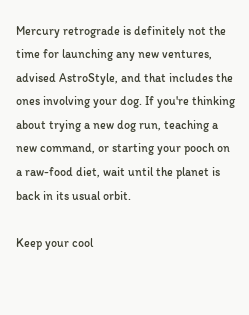Mercury retrograde is definitely not the time for launching any new ventures, advised AstroStyle, and that includes the ones involving your dog. If you're thinking about trying a new dog run, teaching a new command, or starting your pooch on a raw-food diet, wait until the planet is back in its usual orbit.

Keep your cool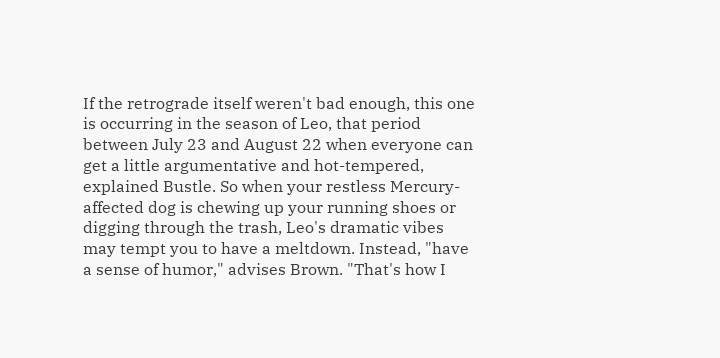If the retrograde itself weren't bad enough, this one is occurring in the season of Leo, that period between July 23 and August 22 when everyone can get a little argumentative and hot-tempered, explained Bustle. So when your restless Mercury-affected dog is chewing up your running shoes or digging through the trash, Leo's dramatic vibes may tempt you to have a meltdown. Instead, "have a sense of humor," advises Brown. "That's how I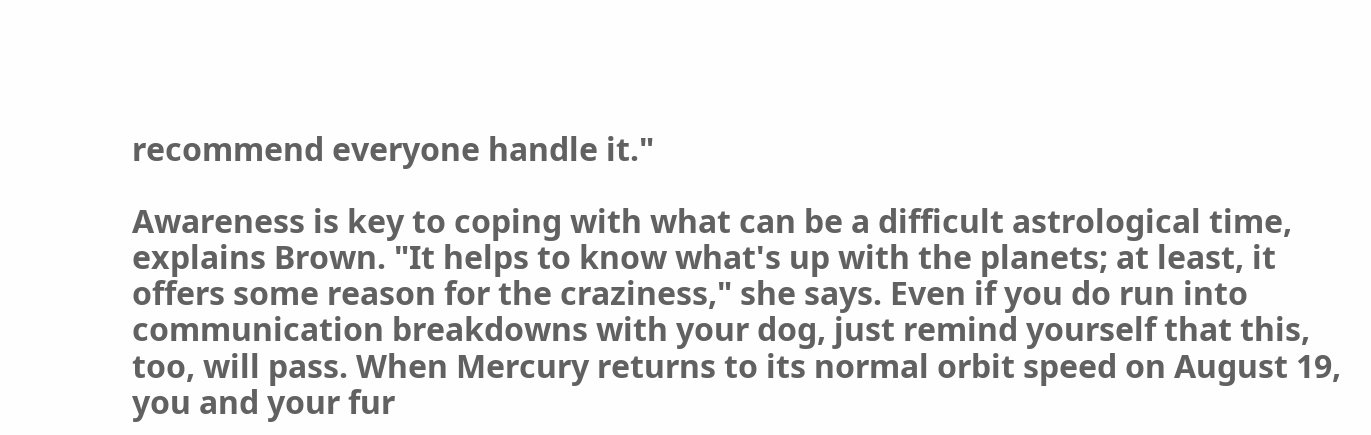recommend everyone handle it."

Awareness is key to coping with what can be a difficult astrological time, explains Brown. "It helps to know what's up with the planets; at least, it offers some reason for the craziness," she says. Even if you do run into communication breakdowns with your dog, just remind yourself that this, too, will pass. When Mercury returns to its normal orbit speed on August 19, you and your fur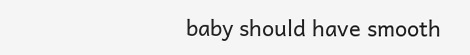baby should have smooth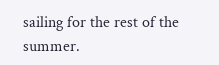sailing for the rest of the summer.